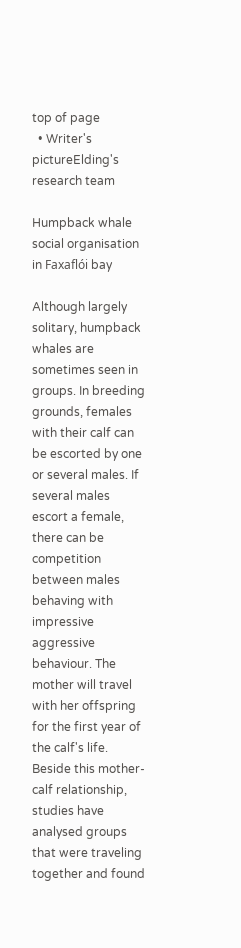top of page
  • Writer's pictureElding's research team

Humpback whale social organisation in Faxaflói bay

Although largely solitary, humpback whales are sometimes seen in groups. In breeding grounds, females with their calf can be escorted by one or several males. If several males escort a female, there can be competition between males behaving with impressive aggressive behaviour. The mother will travel with her offspring for the first year of the calf's life. Beside this mother-calf relationship, studies have analysed groups that were traveling together and found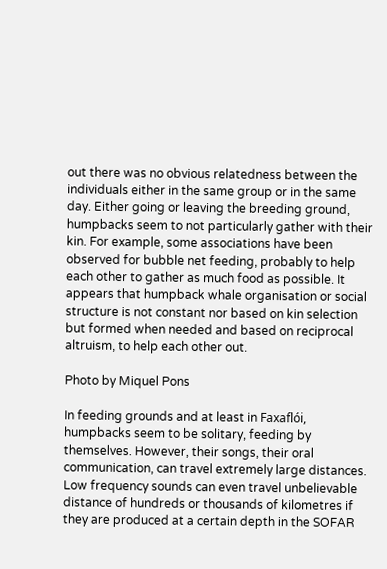out there was no obvious relatedness between the individuals either in the same group or in the same day. Either going or leaving the breeding ground, humpbacks seem to not particularly gather with their kin. For example, some associations have been observed for bubble net feeding, probably to help each other to gather as much food as possible. It appears that humpback whale organisation or social structure is not constant nor based on kin selection but formed when needed and based on reciprocal altruism, to help each other out.

Photo by Miquel Pons

In feeding grounds and at least in Faxaflói, humpbacks seem to be solitary, feeding by themselves. However, their songs, their oral communication, can travel extremely large distances. Low frequency sounds can even travel unbelievable distance of hundreds or thousands of kilometres if they are produced at a certain depth in the SOFAR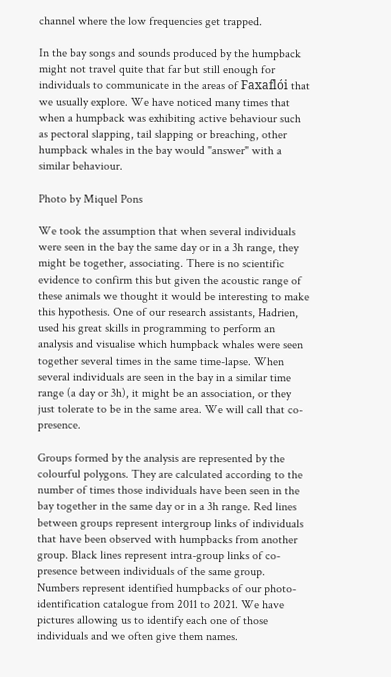channel where the low frequencies get trapped.

In the bay songs and sounds produced by the humpback might not travel quite that far but still enough for individuals to communicate in the areas of Faxaflói that we usually explore. We have noticed many times that when a humpback was exhibiting active behaviour such as pectoral slapping, tail slapping or breaching, other humpback whales in the bay would "answer" with a similar behaviour.

Photo by Miquel Pons

We took the assumption that when several individuals were seen in the bay the same day or in a 3h range, they might be together, associating. There is no scientific evidence to confirm this but given the acoustic range of these animals we thought it would be interesting to make this hypothesis. One of our research assistants, Hadrien, used his great skills in programming to perform an analysis and visualise which humpback whales were seen together several times in the same time-lapse. When several individuals are seen in the bay in a similar time range (a day or 3h), it might be an association, or they just tolerate to be in the same area. We will call that co-presence.

Groups formed by the analysis are represented by the colourful polygons. They are calculated according to the number of times those individuals have been seen in the bay together in the same day or in a 3h range. Red lines between groups represent intergroup links of individuals that have been observed with humpbacks from another group. Black lines represent intra-group links of co-presence between individuals of the same group. Numbers represent identified humpbacks of our photo-identification catalogue from 2011 to 2021. We have pictures allowing us to identify each one of those individuals and we often give them names.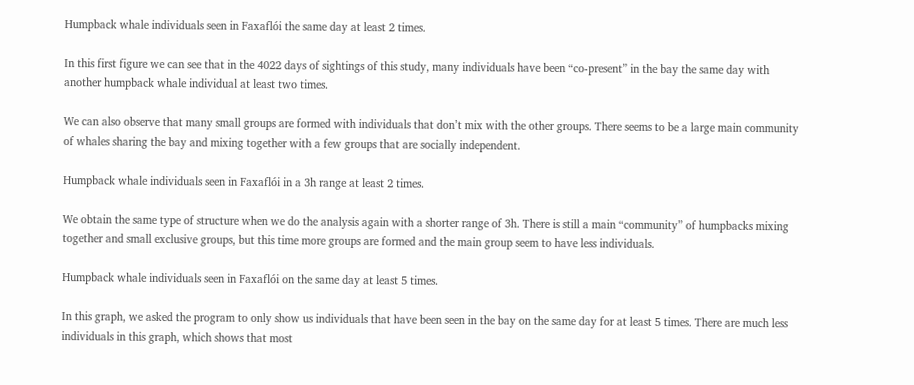Humpback whale individuals seen in Faxaflói the same day at least 2 times.

In this first figure we can see that in the 4022 days of sightings of this study, many individuals have been “co-present” in the bay the same day with another humpback whale individual at least two times.

We can also observe that many small groups are formed with individuals that don’t mix with the other groups. There seems to be a large main community of whales sharing the bay and mixing together with a few groups that are socially independent.

Humpback whale individuals seen in Faxaflói in a 3h range at least 2 times.

We obtain the same type of structure when we do the analysis again with a shorter range of 3h. There is still a main “community” of humpbacks mixing together and small exclusive groups, but this time more groups are formed and the main group seem to have less individuals.

Humpback whale individuals seen in Faxaflói on the same day at least 5 times.

In this graph, we asked the program to only show us individuals that have been seen in the bay on the same day for at least 5 times. There are much less individuals in this graph, which shows that most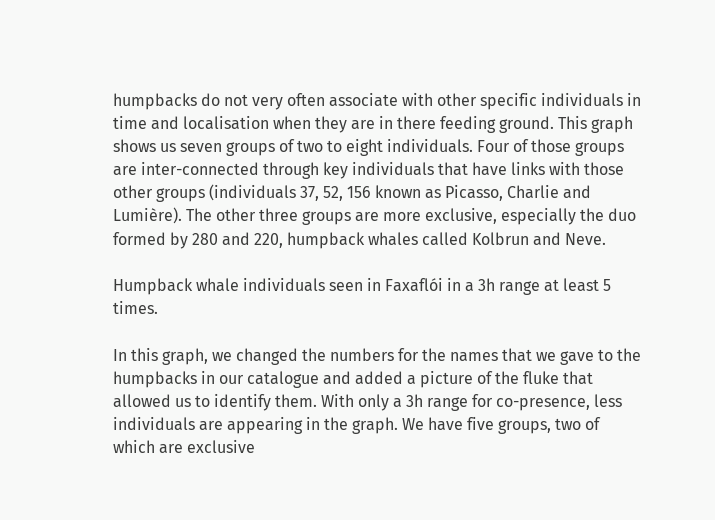humpbacks do not very often associate with other specific individuals in time and localisation when they are in there feeding ground. This graph shows us seven groups of two to eight individuals. Four of those groups are inter-connected through key individuals that have links with those other groups (individuals 37, 52, 156 known as Picasso, Charlie and Lumière). The other three groups are more exclusive, especially the duo formed by 280 and 220, humpback whales called Kolbrun and Neve.

Humpback whale individuals seen in Faxaflói in a 3h range at least 5 times.

In this graph, we changed the numbers for the names that we gave to the humpbacks in our catalogue and added a picture of the fluke that allowed us to identify them. With only a 3h range for co-presence, less individuals are appearing in the graph. We have five groups, two of which are exclusive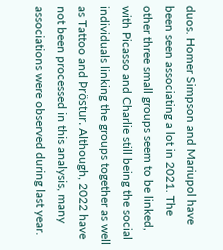duos. Homer Simpson and Mariupol have been seen associating a lot in 2021. The other three small groups seem to be linked, with Picasso and Charlie still being the social individuals linking the groups together as well as Tattoo and Þröstur. Although, 2022 have not been processed in this analysis, many associations were observed during last year.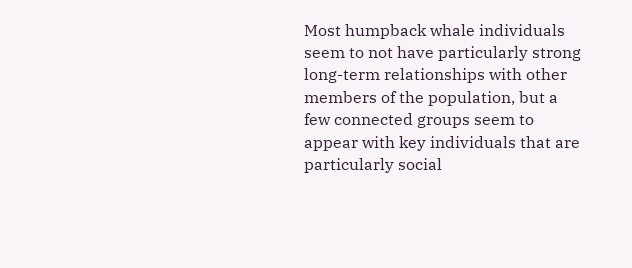Most humpback whale individuals seem to not have particularly strong long-term relationships with other members of the population, but a few connected groups seem to appear with key individuals that are particularly social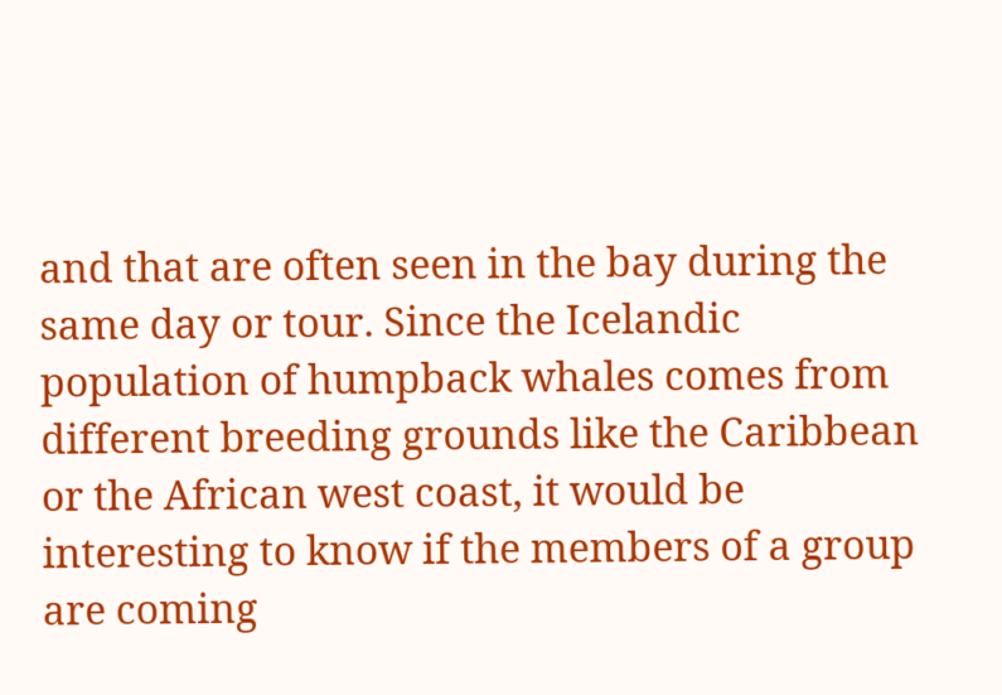and that are often seen in the bay during the same day or tour. Since the Icelandic population of humpback whales comes from different breeding grounds like the Caribbean or the African west coast, it would be interesting to know if the members of a group are coming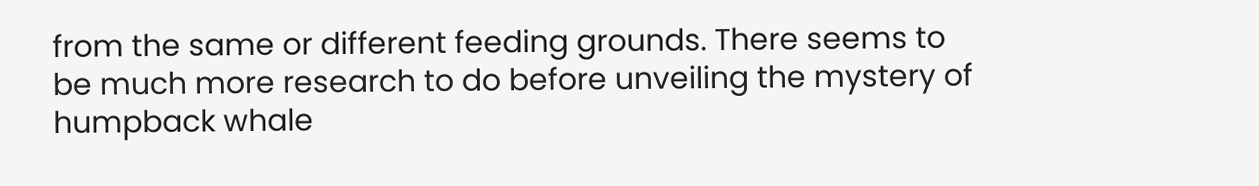from the same or different feeding grounds. There seems to be much more research to do before unveiling the mystery of humpback whale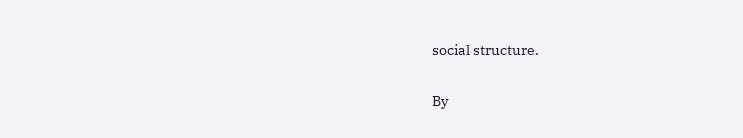social structure.

By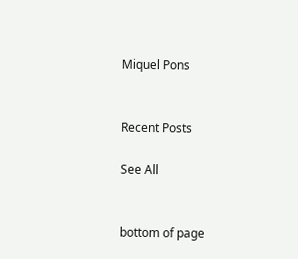Miquel Pons


Recent Posts

See All


bottom of page